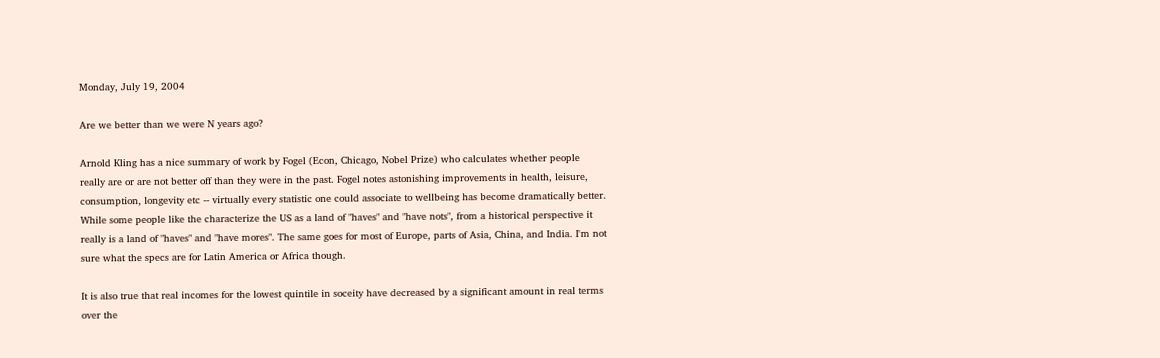Monday, July 19, 2004

Are we better than we were N years ago?

Arnold Kling has a nice summary of work by Fogel (Econ, Chicago, Nobel Prize) who calculates whether people really are or are not better off than they were in the past. Fogel notes astonishing improvements in health, leisure, consumption, longevity etc -- virtually every statistic one could associate to wellbeing has become dramatically better. While some people like the characterize the US as a land of "haves" and "have nots", from a historical perspective it really is a land of "haves" and "have mores". The same goes for most of Europe, parts of Asia, China, and India. I'm not sure what the specs are for Latin America or Africa though.

It is also true that real incomes for the lowest quintile in soceity have decreased by a significant amount in real terms over the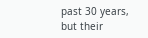past 30 years, but their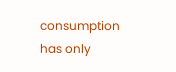consumption has only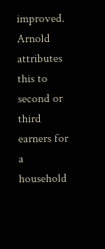improved. Arnold attributes this to second or third earners for a household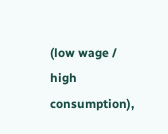(low wage / high consumption),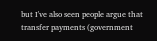but I've also seen people argue that transfer payments (government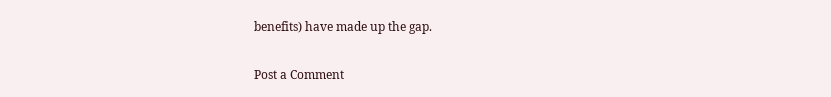benefits) have made up the gap.


Post a Comment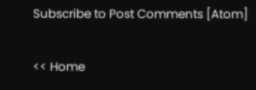Subscribe to Post Comments [Atom]

<< Home